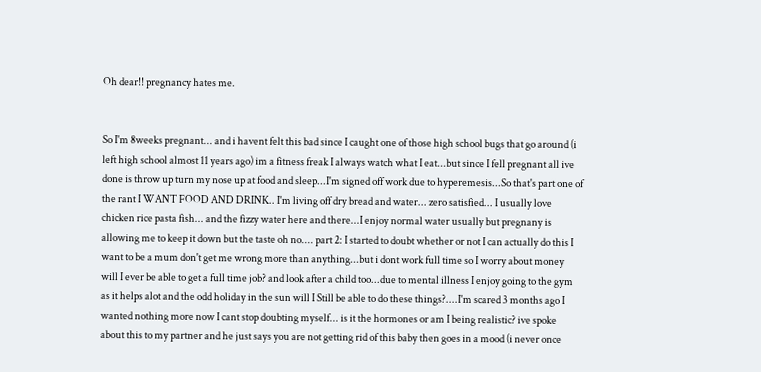Oh dear!! pregnancy hates me.


So I'm 8weeks pregnant... and i havent felt this bad since I caught one of those high school bugs that go around (i left high school almost 11 years ago) im a fitness freak I always watch what I eat...but since I fell pregnant all ive done is throw up turn my nose up at food and sleep...I'm signed off work due to hyperemesis...So that's part one of the rant I WANT FOOD AND DRINK.. I'm living off dry bread and water... zero satisfied... I usually love chicken rice pasta fish... and the fizzy water here and there...I enjoy normal water usually but pregnany is allowing me to keep it down but the taste oh no.... part 2: I started to doubt whether or not I can actually do this I want to be a mum don't get me wrong more than anything...but i dont work full time so I worry about money will I ever be able to get a full time job? and look after a child too...due to mental illness I enjoy going to the gym as it helps alot and the odd holiday in the sun will I Still be able to do these things?....I'm scared 3 months ago I wanted nothing more now I cant stop doubting myself... is it the hormones or am I being realistic? ive spoke about this to my partner and he just says you are not getting rid of this baby then goes in a mood (i never once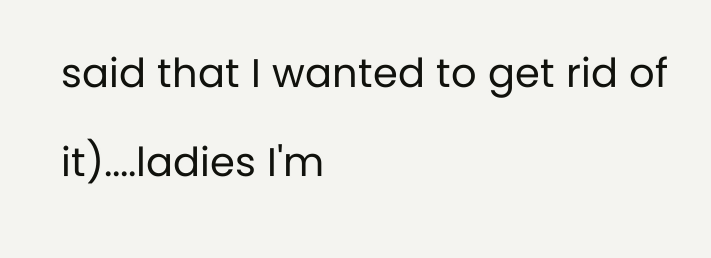said that I wanted to get rid of it)....ladies I'm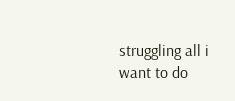struggling all i want to do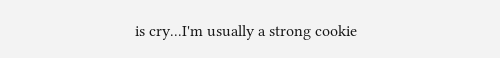is cry...I'm usually a strong cookie